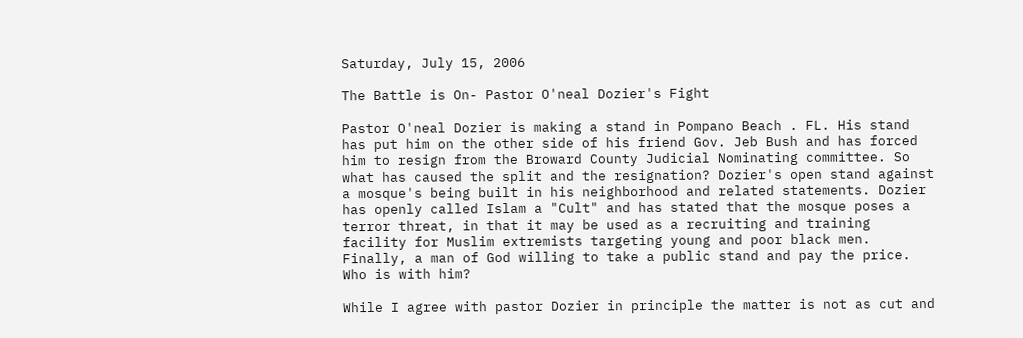Saturday, July 15, 2006

The Battle is On- Pastor O'neal Dozier's Fight

Pastor O'neal Dozier is making a stand in Pompano Beach . FL. His stand has put him on the other side of his friend Gov. Jeb Bush and has forced him to resign from the Broward County Judicial Nominating committee. So what has caused the split and the resignation? Dozier's open stand against a mosque's being built in his neighborhood and related statements. Dozier has openly called Islam a "Cult" and has stated that the mosque poses a terror threat, in that it may be used as a recruiting and training facility for Muslim extremists targeting young and poor black men. Finally, a man of God willing to take a public stand and pay the price. Who is with him?

While I agree with pastor Dozier in principle the matter is not as cut and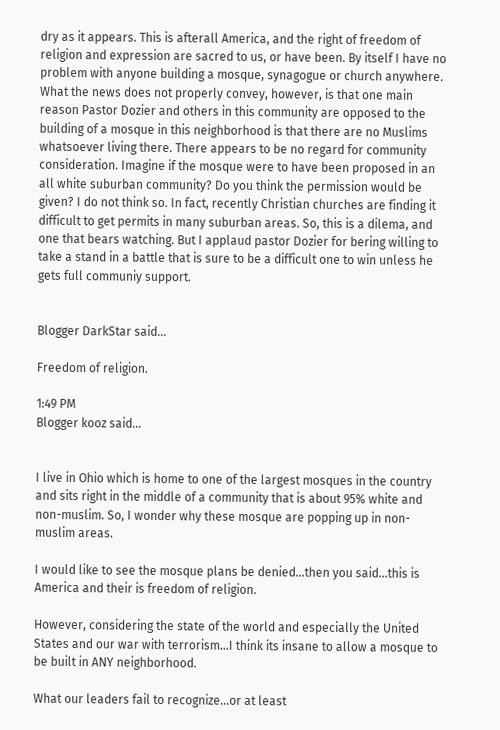dry as it appears. This is afterall America, and the right of freedom of religion and expression are sacred to us, or have been. By itself I have no problem with anyone building a mosque, synagogue or church anywhere. What the news does not properly convey, however, is that one main reason Pastor Dozier and others in this community are opposed to the building of a mosque in this neighborhood is that there are no Muslims whatsoever living there. There appears to be no regard for community consideration. Imagine if the mosque were to have been proposed in an all white suburban community? Do you think the permission would be given? I do not think so. In fact, recently Christian churches are finding it difficult to get permits in many suburban areas. So, this is a dilema, and one that bears watching. But I applaud pastor Dozier for bering willing to take a stand in a battle that is sure to be a difficult one to win unless he gets full communiy support.


Blogger DarkStar said...

Freedom of religion.

1:49 PM
Blogger kooz said...


I live in Ohio which is home to one of the largest mosques in the country and sits right in the middle of a community that is about 95% white and non-muslim. So, I wonder why these mosque are popping up in non-muslim areas.

I would like to see the mosque plans be denied...then you said...this is America and their is freedom of religion.

However, considering the state of the world and especially the United States and our war with terrorism...I think its insane to allow a mosque to be built in ANY neighborhood.

What our leaders fail to recognize...or at least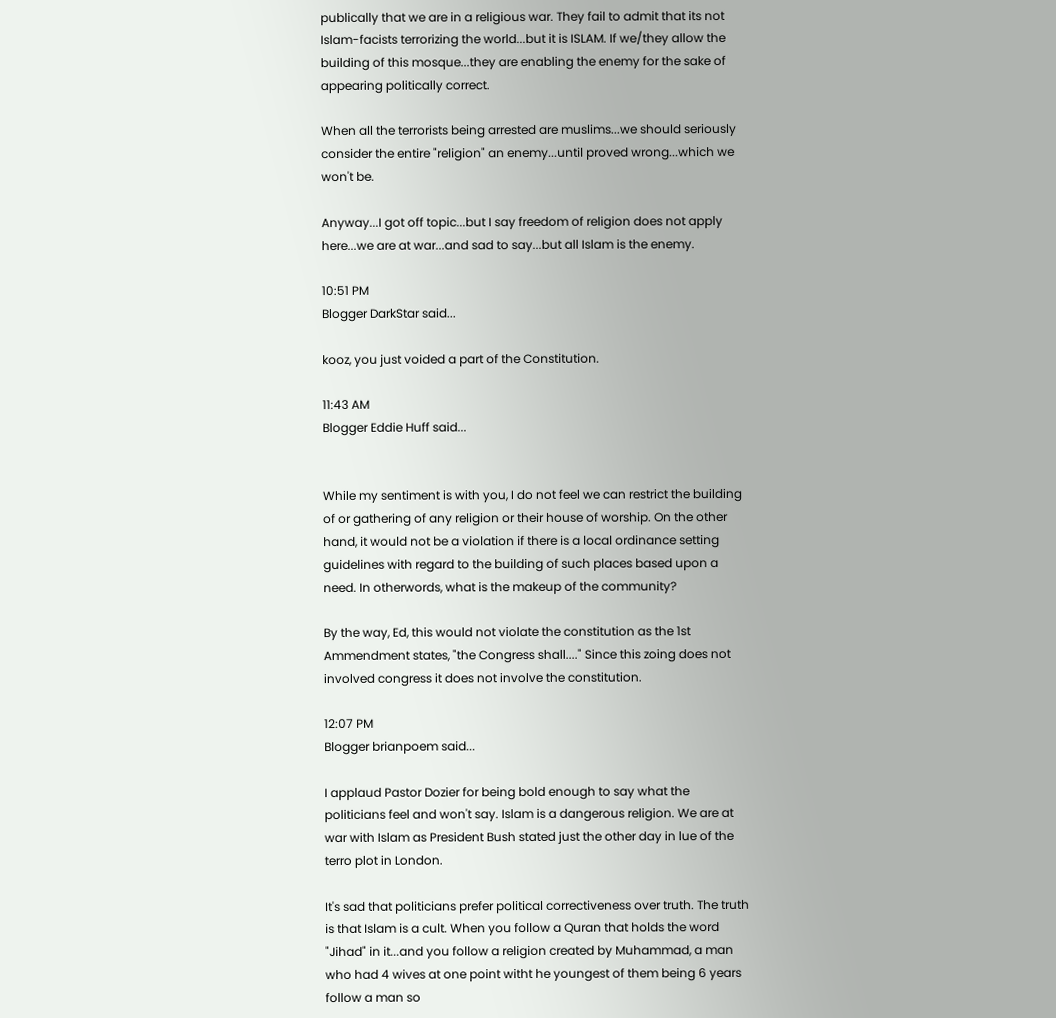publically that we are in a religious war. They fail to admit that its not Islam-facists terrorizing the world...but it is ISLAM. If we/they allow the building of this mosque...they are enabling the enemy for the sake of appearing politically correct.

When all the terrorists being arrested are muslims...we should seriously consider the entire "religion" an enemy...until proved wrong...which we won't be.

Anyway...I got off topic...but I say freedom of religion does not apply here...we are at war...and sad to say...but all Islam is the enemy.

10:51 PM
Blogger DarkStar said...

kooz, you just voided a part of the Constitution.

11:43 AM
Blogger Eddie Huff said...


While my sentiment is with you, I do not feel we can restrict the building of or gathering of any religion or their house of worship. On the other hand, it would not be a violation if there is a local ordinance setting guidelines with regard to the building of such places based upon a need. In otherwords, what is the makeup of the community?

By the way, Ed, this would not violate the constitution as the 1st Ammendment states, "the Congress shall...." Since this zoing does not involved congress it does not involve the constitution.

12:07 PM
Blogger brianpoem said...

I applaud Pastor Dozier for being bold enough to say what the politicians feel and won't say. Islam is a dangerous religion. We are at war with Islam as President Bush stated just the other day in lue of the terro plot in London.

It's sad that politicians prefer political correctiveness over truth. The truth is that Islam is a cult. When you follow a Quran that holds the word "Jihad" in it...and you follow a religion created by Muhammad, a man who had 4 wives at one point witht he youngest of them being 6 years follow a man so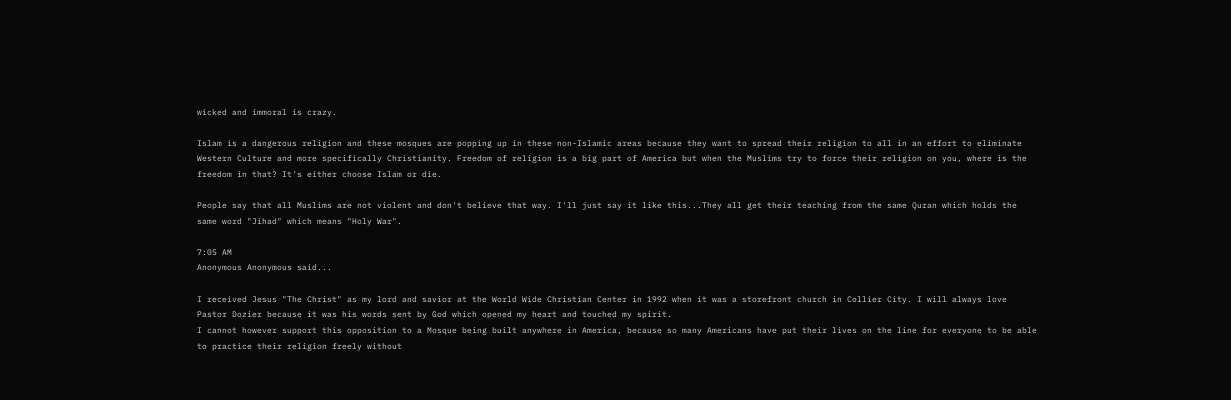wicked and immoral is crazy.

Islam is a dangerous religion and these mosques are popping up in these non-Islamic areas because they want to spread their religion to all in an effort to eliminate Western Culture and more specifically Christianity. Freedom of religion is a big part of America but when the Muslims try to force their religion on you, where is the freedom in that? It's either choose Islam or die.

People say that all Muslims are not violent and don't believe that way. I'll just say it like this...They all get their teaching from the same Quran which holds the same word "Jihad" which means "Holy War".

7:05 AM
Anonymous Anonymous said...

I received Jesus "The Christ" as my lord and savior at the World Wide Christian Center in 1992 when it was a storefront church in Collier City. I will always love Pastor Dozier because it was his words sent by God which opened my heart and touched my spirit.
I cannot however support this opposition to a Mosque being built anywhere in America, because so many Americans have put their lives on the line for everyone to be able to practice their religion freely without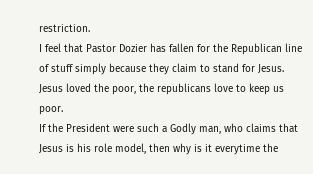restriction.
I feel that Pastor Dozier has fallen for the Republican line of stuff simply because they claim to stand for Jesus.
Jesus loved the poor, the republicans love to keep us poor.
If the President were such a Godly man, who claims that Jesus is his role model, then why is it everytime the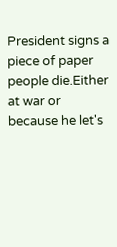President signs a piece of paper people die.Either at war or because he let's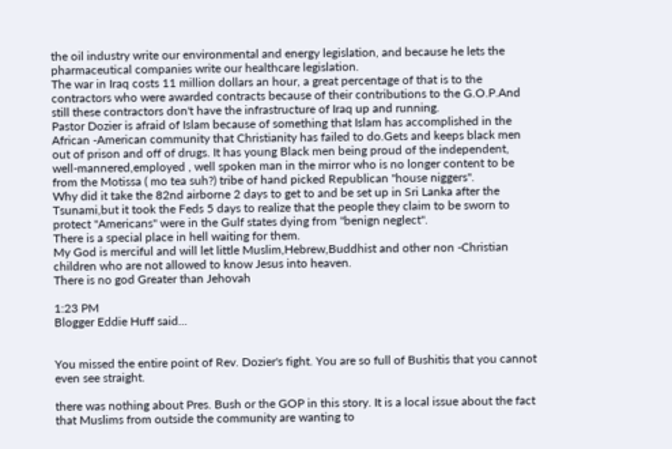the oil industry write our environmental and energy legislation, and because he lets the pharmaceutical companies write our healthcare legislation.
The war in Iraq costs 11 million dollars an hour, a great percentage of that is to the contractors who were awarded contracts because of their contributions to the G.O.P.And still these contractors don't have the infrastructure of Iraq up and running.
Pastor Dozier is afraid of Islam because of something that Islam has accomplished in the African -American community that Christianity has failed to do.Gets and keeps black men out of prison and off of drugs. It has young Black men being proud of the independent, well-mannered,employed , well spoken man in the mirror who is no longer content to be from the Motissa ( mo tea suh?) tribe of hand picked Republican "house niggers".
Why did it take the 82nd airborne 2 days to get to and be set up in Sri Lanka after the Tsunami,but it took the Feds 5 days to realize that the people they claim to be sworn to protect "Americans" were in the Gulf states dying from "benign neglect".
There is a special place in hell waiting for them.
My God is merciful and will let little Muslim,Hebrew,Buddhist and other non -Christian children who are not allowed to know Jesus into heaven.
There is no god Greater than Jehovah

1:23 PM
Blogger Eddie Huff said...


You missed the entire point of Rev. Dozier's fight. You are so full of Bushitis that you cannot even see straight.

there was nothing about Pres. Bush or the GOP in this story. It is a local issue about the fact that Muslims from outside the community are wanting to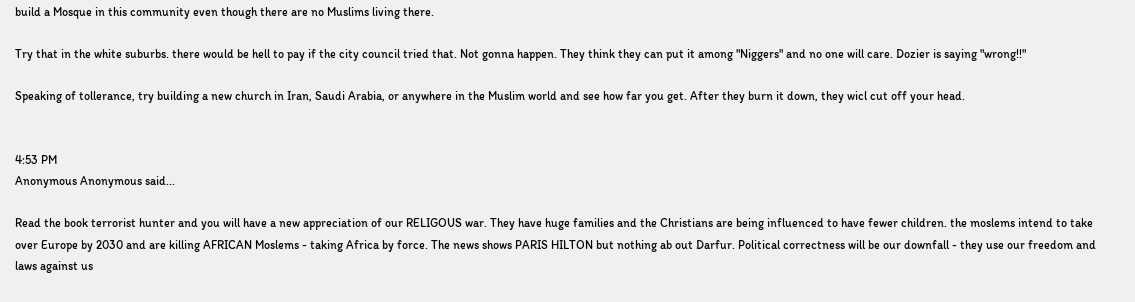build a Mosque in this community even though there are no Muslims living there.

Try that in the white suburbs. there would be hell to pay if the city council tried that. Not gonna happen. They think they can put it among "Niggers" and no one will care. Dozier is saying "wrong!!"

Speaking of tollerance, try building a new church in Iran, Saudi Arabia, or anywhere in the Muslim world and see how far you get. After they burn it down, they wicl cut off your head.


4:53 PM
Anonymous Anonymous said...

Read the book terrorist hunter and you will have a new appreciation of our RELIGOUS war. They have huge families and the Christians are being influenced to have fewer children. the moslems intend to take over Europe by 2030 and are killing AFRICAN Moslems - taking Africa by force. The news shows PARIS HILTON but nothing ab out Darfur. Political correctness will be our downfall - they use our freedom and laws against us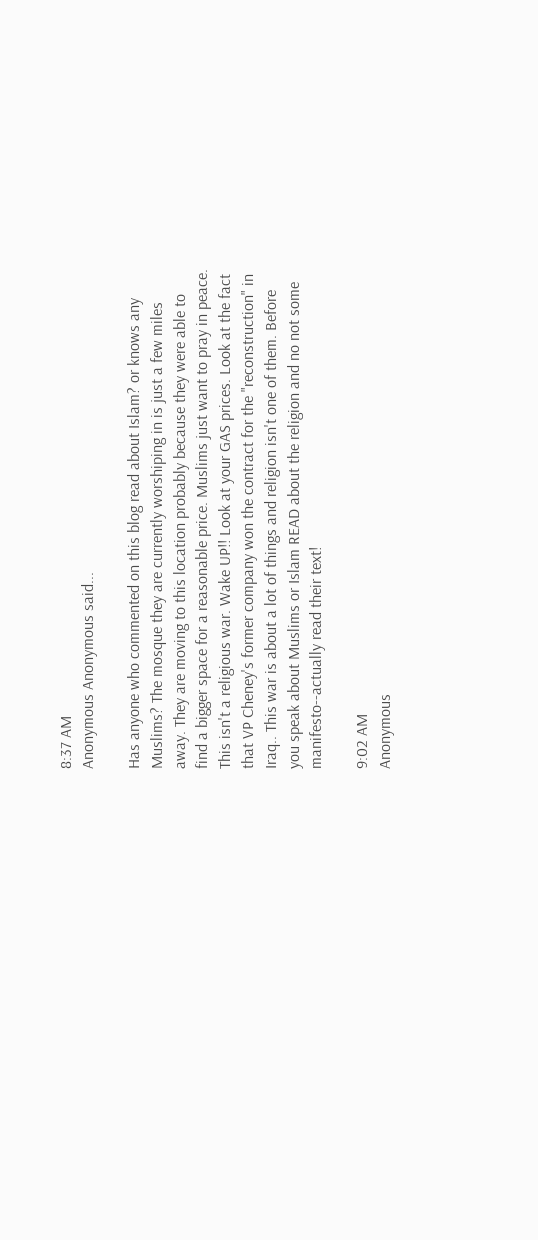8:37 AM
Anonymous Anonymous said...

Has anyone who commented on this blog read about Islam? or knows any Muslims? The mosque they are currently worshiping in is just a few miles away. They are moving to this location probably because they were able to find a bigger space for a reasonable price. Muslims just want to pray in peace. This isn't a religious war. Wake UP!! Look at your GAS prices. Look at the fact that VP Cheney's former company won the contract for the "reconstruction" in Iraq.. This war is about a lot of things and religion isn't one of them. Before you speak about Muslims or Islam READ about the religion and no not some manifesto--actually read their text!

9:02 AM
Anonymous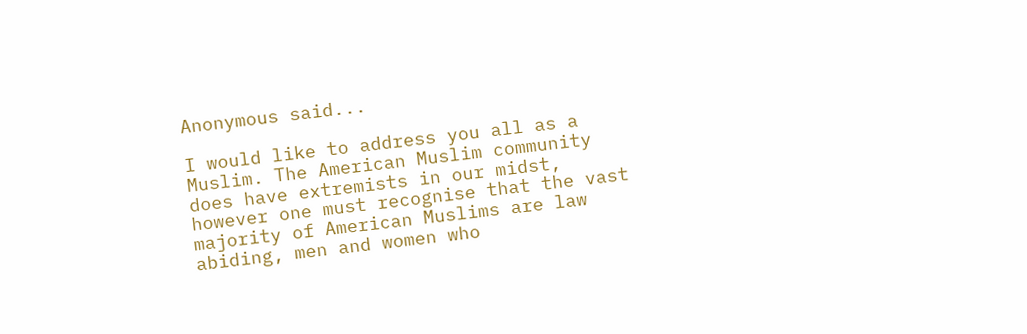Anonymous said...

I would like to address you all as a Muslim. The American Muslim community does have extremists in our midst, however one must recognise that the vast majority of American Muslims are law abiding, men and women who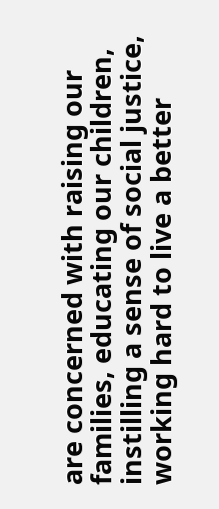are concerned with raising our families, educating our children, instilling a sense of social justice, working hard to live a better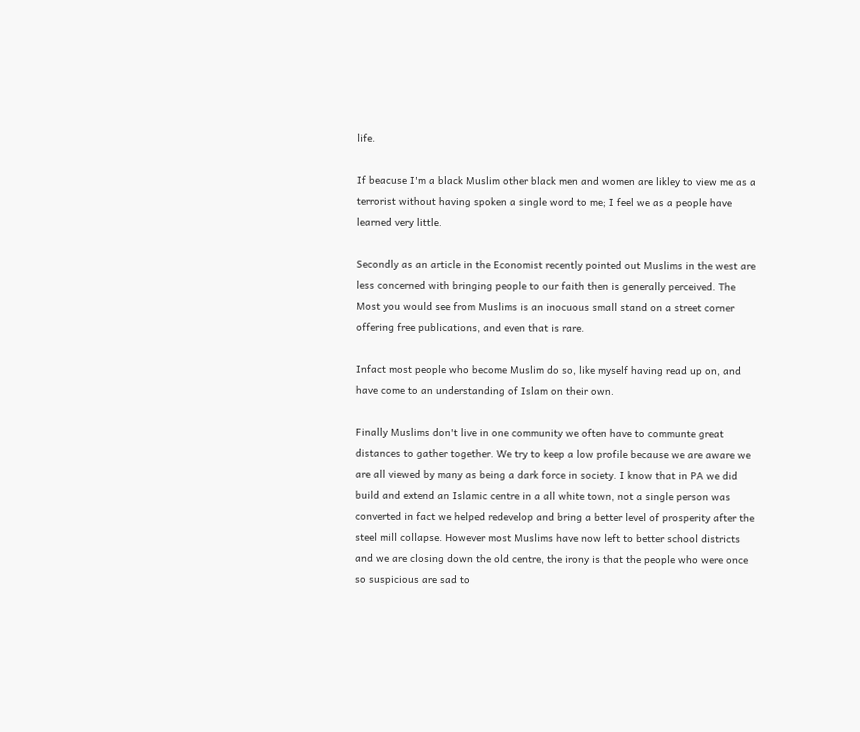life.

If beacuse I'm a black Muslim other black men and women are likley to view me as a terrorist without having spoken a single word to me; I feel we as a people have learned very little.

Secondly as an article in the Economist recently pointed out Muslims in the west are less concerned with bringing people to our faith then is generally perceived. The Most you would see from Muslims is an inocuous small stand on a street corner offering free publications, and even that is rare.

Infact most people who become Muslim do so, like myself having read up on, and have come to an understanding of Islam on their own.

Finally Muslims don't live in one community we often have to communte great distances to gather together. We try to keep a low profile because we are aware we are all viewed by many as being a dark force in society. I know that in PA we did build and extend an Islamic centre in a all white town, not a single person was converted in fact we helped redevelop and bring a better level of prosperity after the steel mill collapse. However most Muslims have now left to better school districts and we are closing down the old centre, the irony is that the people who were once so suspicious are sad to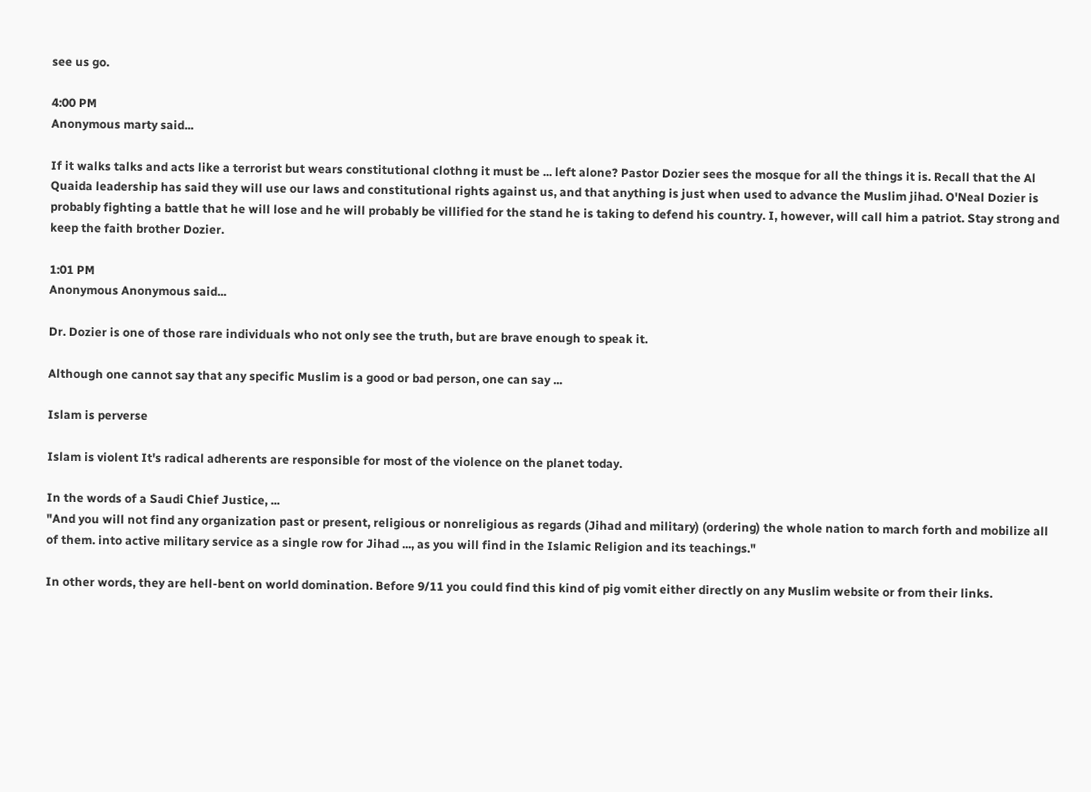see us go.

4:00 PM
Anonymous marty said...

If it walks talks and acts like a terrorist but wears constitutional clothng it must be ... left alone? Pastor Dozier sees the mosque for all the things it is. Recall that the Al Quaida leadership has said they will use our laws and constitutional rights against us, and that anything is just when used to advance the Muslim jihad. O'Neal Dozier is probably fighting a battle that he will lose and he will probably be villified for the stand he is taking to defend his country. I, however, will call him a patriot. Stay strong and keep the faith brother Dozier.

1:01 PM
Anonymous Anonymous said...

Dr. Dozier is one of those rare individuals who not only see the truth, but are brave enough to speak it.

Although one cannot say that any specific Muslim is a good or bad person, one can say ...

Islam is perverse

Islam is violent It's radical adherents are responsible for most of the violence on the planet today.

In the words of a Saudi Chief Justice, ...
"And you will not find any organization past or present, religious or nonreligious as regards (Jihad and military) (ordering) the whole nation to march forth and mobilize all of them. into active military service as a single row for Jihad ..., as you will find in the Islamic Religion and its teachings."

In other words, they are hell-bent on world domination. Before 9/11 you could find this kind of pig vomit either directly on any Muslim website or from their links.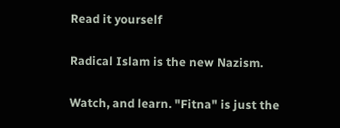Read it yourself

Radical Islam is the new Nazism.

Watch, and learn. "Fitna" is just the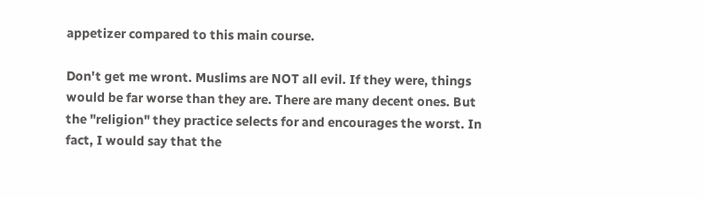appetizer compared to this main course.

Don't get me wront. Muslims are NOT all evil. If they were, things would be far worse than they are. There are many decent ones. But the "religion" they practice selects for and encourages the worst. In fact, I would say that the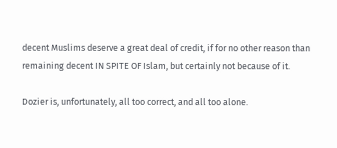decent Muslims deserve a great deal of credit, if for no other reason than remaining decent IN SPITE OF Islam, but certainly not because of it.

Dozier is, unfortunately, all too correct, and all too alone.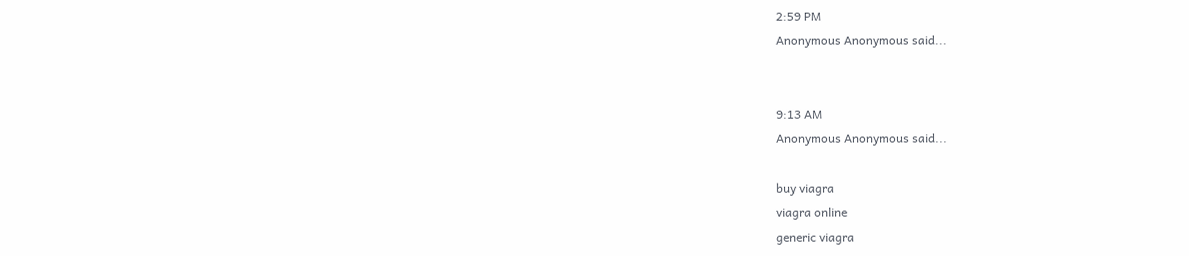2:59 PM
Anonymous Anonymous said...


9:13 AM
Anonymous Anonymous said...

buy viagra
viagra online
generic viagra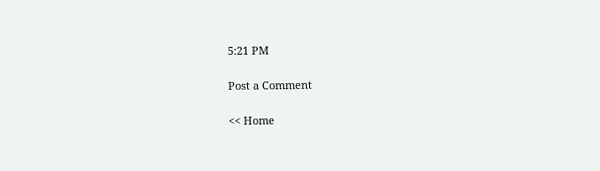5:21 PM

Post a Comment

<< Home